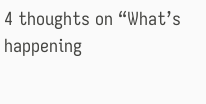4 thoughts on “What’s happening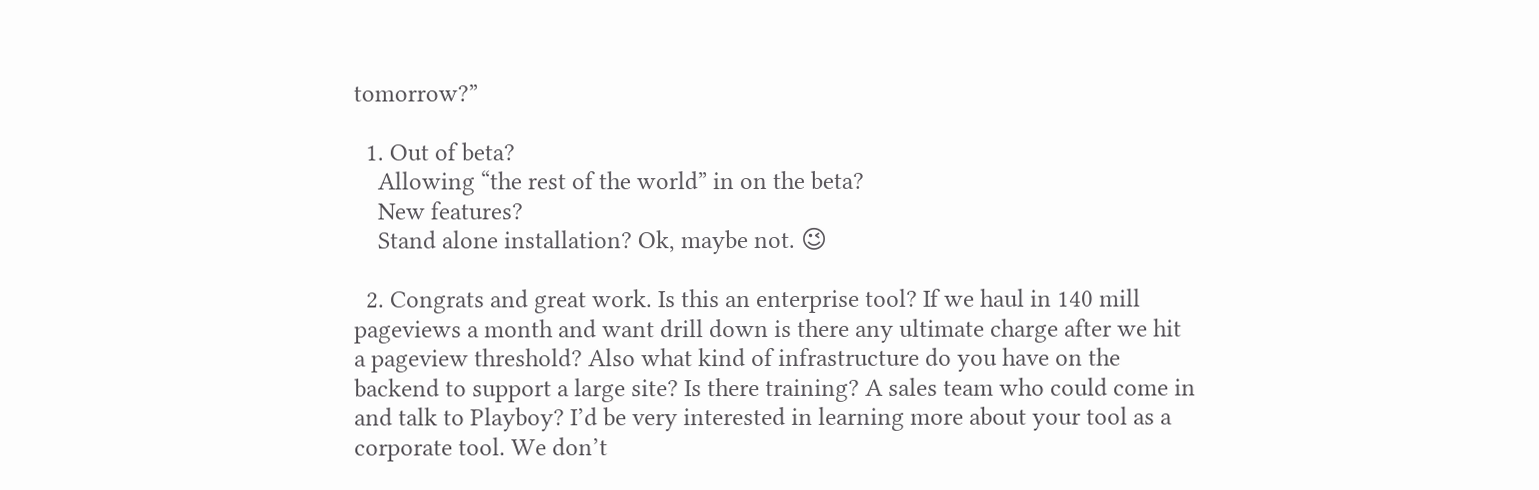tomorrow?”

  1. Out of beta?
    Allowing “the rest of the world” in on the beta?
    New features?
    Stand alone installation? Ok, maybe not. 😉

  2. Congrats and great work. Is this an enterprise tool? If we haul in 140 mill pageviews a month and want drill down is there any ultimate charge after we hit a pageview threshold? Also what kind of infrastructure do you have on the backend to support a large site? Is there training? A sales team who could come in and talk to Playboy? I’d be very interested in learning more about your tool as a corporate tool. We don’t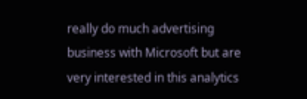really do much advertising business with Microsoft but are very interested in this analytics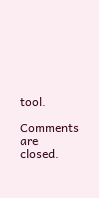tool.

Comments are closed.